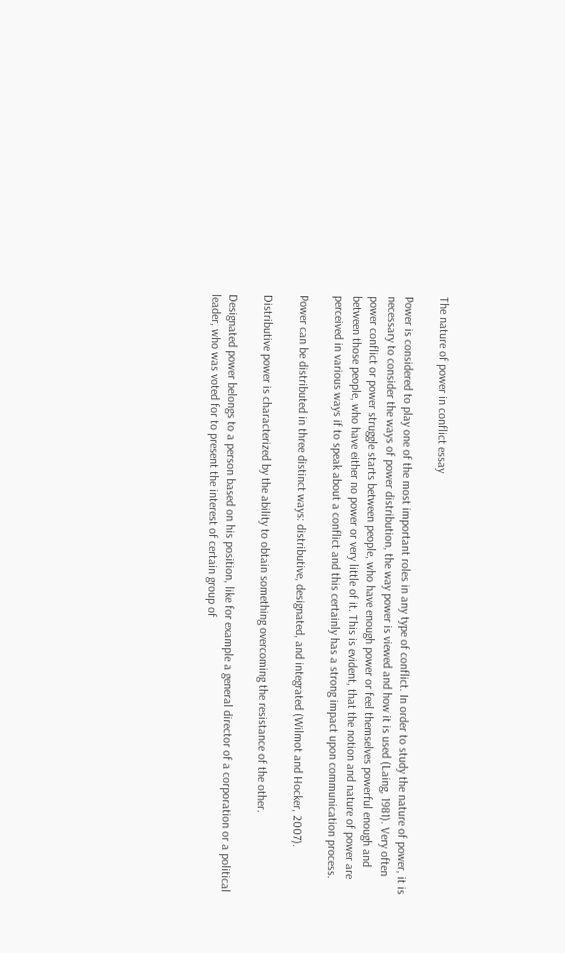The nature of power in conflict essay

Power is considered to play one of the most important roles in any type of conflict. In order to study the nature of power, it is necessary to consider the ways of power distribution, the way power is viewed and how it is used (Laing, 1981). Very often power conflict or power struggle starts between people, who have enough power or feel themselves powerful enough and between those people, who have either no power or very little of it. This is evident, that the notion and nature of power are perceived in various ways if to speak about a conflict and this certainly has a strong impact upon communication process.

Power can be distributed in three distinct ways: distributive, designated, and integrated (Wilmot and Hocker, 2007).

Distributive power is characterized by the ability to obtain something overcoming the resistance of the other.

Designated power belongs to a person based on his position, like for example a general director of a corporation or a political leader, who was voted for to present the interest of certain group of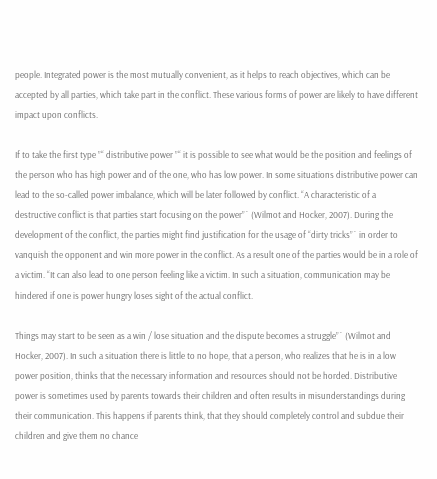people. Integrated power is the most mutually convenient, as it helps to reach objectives, which can be accepted by all parties, which take part in the conflict. These various forms of power are likely to have different impact upon conflicts.

If to take the first type ”“ distributive power ”“ it is possible to see what would be the position and feelings of the person who has high power and of the one, who has low power. In some situations distributive power can lead to the so-called power imbalance, which will be later followed by conflict. “A characteristic of a destructive conflict is that parties start focusing on the power”¯ (Wilmot and Hocker, 2007). During the development of the conflict, the parties might find justification for the usage of “dirty tricks”¯ in order to vanquish the opponent and win more power in the conflict. As a result one of the parties would be in a role of a victim. “It can also lead to one person feeling like a victim. In such a situation, communication may be hindered if one is power hungry loses sight of the actual conflict.

Things may start to be seen as a win / lose situation and the dispute becomes a struggle”¯ (Wilmot and Hocker, 2007). In such a situation there is little to no hope, that a person, who realizes that he is in a low power position, thinks that the necessary information and resources should not be horded. Distributive power is sometimes used by parents towards their children and often results in misunderstandings during their communication. This happens if parents think, that they should completely control and subdue their children and give them no chance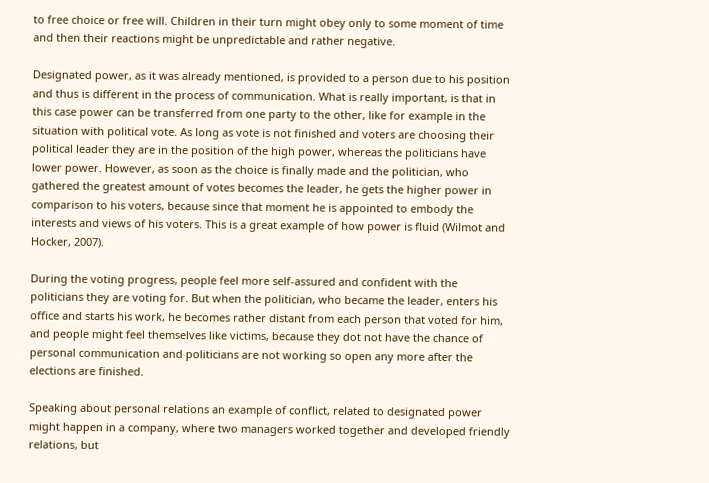to free choice or free will. Children in their turn might obey only to some moment of time and then their reactions might be unpredictable and rather negative.

Designated power, as it was already mentioned, is provided to a person due to his position and thus is different in the process of communication. What is really important, is that in this case power can be transferred from one party to the other, like for example in the situation with political vote. As long as vote is not finished and voters are choosing their political leader they are in the position of the high power, whereas the politicians have lower power. However, as soon as the choice is finally made and the politician, who gathered the greatest amount of votes becomes the leader, he gets the higher power in comparison to his voters, because since that moment he is appointed to embody the interests and views of his voters. This is a great example of how power is fluid (Wilmot and Hocker, 2007).

During the voting progress, people feel more self-assured and confident with the politicians they are voting for. But when the politician, who became the leader, enters his office and starts his work, he becomes rather distant from each person that voted for him, and people might feel themselves like victims, because they dot not have the chance of personal communication and politicians are not working so open any more after the elections are finished.

Speaking about personal relations an example of conflict, related to designated power might happen in a company, where two managers worked together and developed friendly relations, but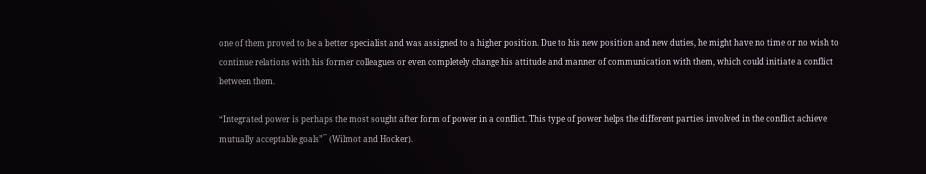one of them proved to be a better specialist and was assigned to a higher position. Due to his new position and new duties, he might have no time or no wish to continue relations with his former colleagues or even completely change his attitude and manner of communication with them, which could initiate a conflict between them.

“Integrated power is perhaps the most sought after form of power in a conflict. This type of power helps the different parties involved in the conflict achieve mutually acceptable goals”¯ (Wilmot and Hocker).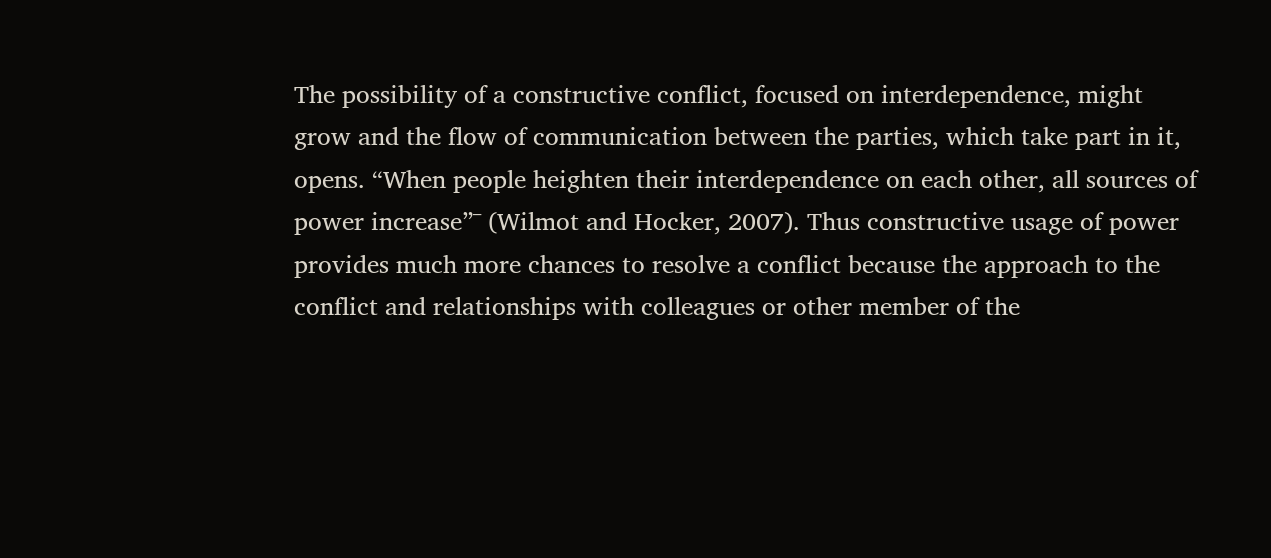The possibility of a constructive conflict, focused on interdependence, might grow and the flow of communication between the parties, which take part in it, opens. “When people heighten their interdependence on each other, all sources of power increase”¯ (Wilmot and Hocker, 2007). Thus constructive usage of power provides much more chances to resolve a conflict because the approach to the conflict and relationships with colleagues or other member of the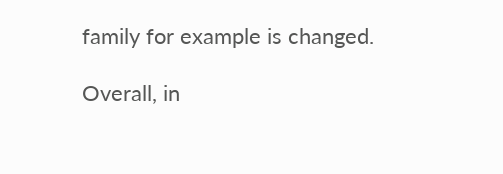family for example is changed.

Overall, in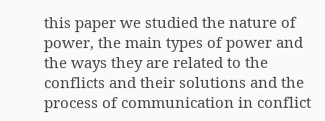this paper we studied the nature of power, the main types of power and the ways they are related to the conflicts and their solutions and the process of communication in conflict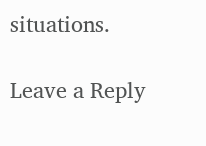situations.

Leave a Reply